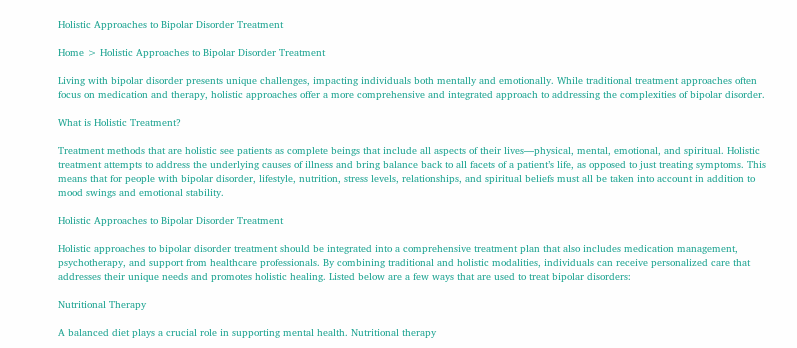Holistic Approaches to Bipolar Disorder Treatment

Home > Holistic Approaches to Bipolar Disorder Treatment

Living with bipolar disorder presents unique challenges, impacting individuals both mentally and emotionally. While traditional treatment approaches often focus on medication and therapy, holistic approaches offer a more comprehensive and integrated approach to addressing the complexities of bipolar disorder.

What is Holistic Treatment?

Treatment methods that are holistic see patients as complete beings that include all aspects of their lives—physical, mental, emotional, and spiritual. Holistic treatment attempts to address the underlying causes of illness and bring balance back to all facets of a patient’s life, as opposed to just treating symptoms. This means that for people with bipolar disorder, lifestyle, nutrition, stress levels, relationships, and spiritual beliefs must all be taken into account in addition to mood swings and emotional stability.

Holistic Approaches to Bipolar Disorder Treatment

Holistic approaches to bipolar disorder treatment should be integrated into a comprehensive treatment plan that also includes medication management, psychotherapy, and support from healthcare professionals. By combining traditional and holistic modalities, individuals can receive personalized care that addresses their unique needs and promotes holistic healing. Listed below are a few ways that are used to treat bipolar disorders:

Nutritional Therapy

A balanced diet plays a crucial role in supporting mental health. Nutritional therapy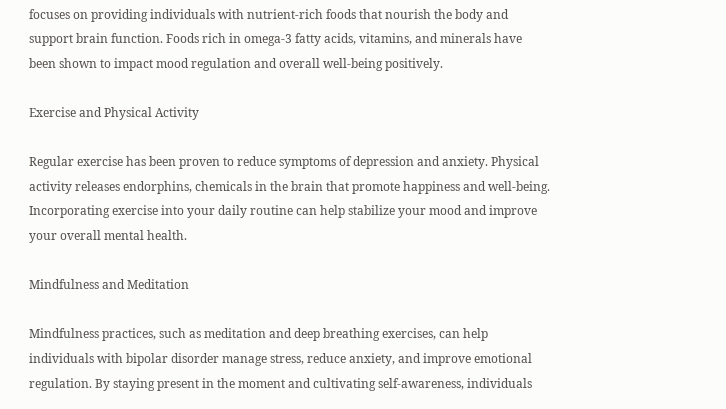focuses on providing individuals with nutrient-rich foods that nourish the body and support brain function. Foods rich in omega-3 fatty acids, vitamins, and minerals have been shown to impact mood regulation and overall well-being positively.

Exercise and Physical Activity

Regular exercise has been proven to reduce symptoms of depression and anxiety. Physical activity releases endorphins, chemicals in the brain that promote happiness and well-being. Incorporating exercise into your daily routine can help stabilize your mood and improve your overall mental health.

Mindfulness and Meditation

Mindfulness practices, such as meditation and deep breathing exercises, can help individuals with bipolar disorder manage stress, reduce anxiety, and improve emotional regulation. By staying present in the moment and cultivating self-awareness, individuals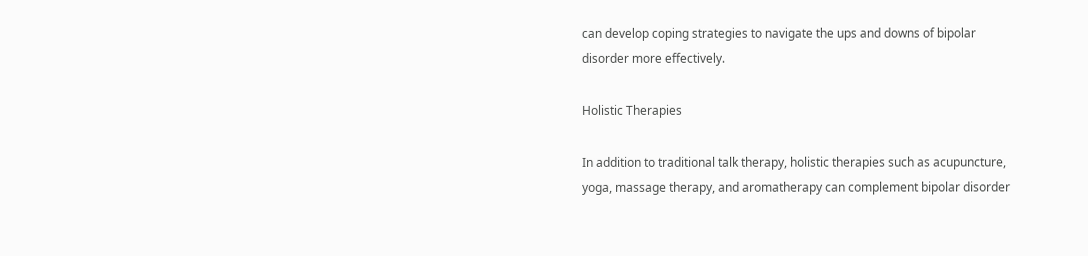can develop coping strategies to navigate the ups and downs of bipolar disorder more effectively.

Holistic Therapies

In addition to traditional talk therapy, holistic therapies such as acupuncture, yoga, massage therapy, and aromatherapy can complement bipolar disorder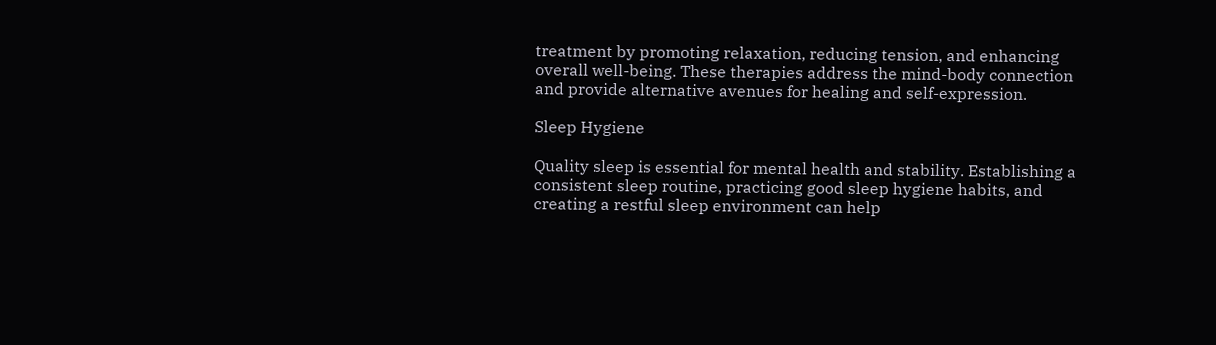treatment by promoting relaxation, reducing tension, and enhancing overall well-being. These therapies address the mind-body connection and provide alternative avenues for healing and self-expression.

Sleep Hygiene

Quality sleep is essential for mental health and stability. Establishing a consistent sleep routine, practicing good sleep hygiene habits, and creating a restful sleep environment can help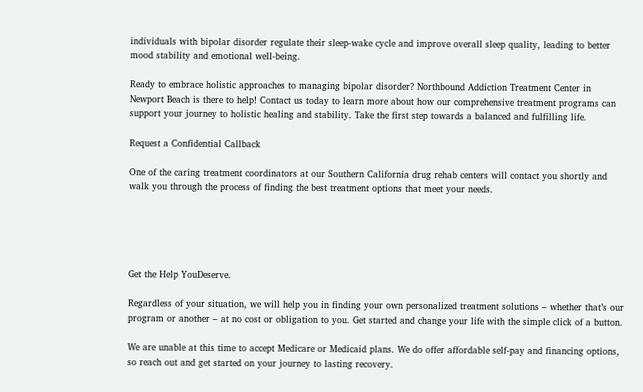individuals with bipolar disorder regulate their sleep-wake cycle and improve overall sleep quality, leading to better mood stability and emotional well-being.

Ready to embrace holistic approaches to managing bipolar disorder? Northbound Addiction Treatment Center in Newport Beach is there to help! Contact us today to learn more about how our comprehensive treatment programs can support your journey to holistic healing and stability. Take the first step towards a balanced and fulfilling life.

Request a Confidential Callback

One of the caring treatment coordinators at our Southern California drug rehab centers will contact you shortly and walk you through the process of finding the best treatment options that meet your needs.





Get the Help YouDeserve.

Regardless of your situation, we will help you in finding your own personalized treatment solutions – whether that’s our program or another – at no cost or obligation to you. Get started and change your life with the simple click of a button.

We are unable at this time to accept Medicare or Medicaid plans. We do offer affordable self-pay and financing options, so reach out and get started on your journey to lasting recovery.